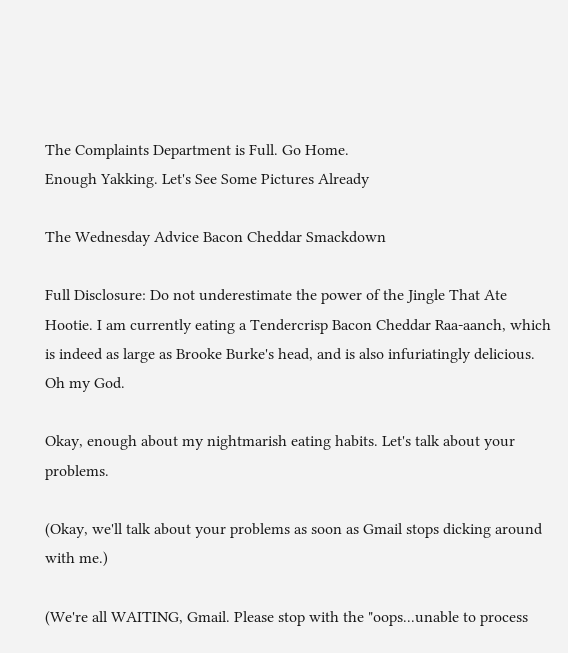The Complaints Department is Full. Go Home.
Enough Yakking. Let's See Some Pictures Already

The Wednesday Advice Bacon Cheddar Smackdown

Full Disclosure: Do not underestimate the power of the Jingle That Ate Hootie. I am currently eating a Tendercrisp Bacon Cheddar Raa-aanch, which is indeed as large as Brooke Burke's head, and is also infuriatingly delicious. Oh my God.

Okay, enough about my nightmarish eating habits. Let's talk about your problems.

(Okay, we'll talk about your problems as soon as Gmail stops dicking around with me.)

(We're all WAITING, Gmail. Please stop with the "oops...unable to process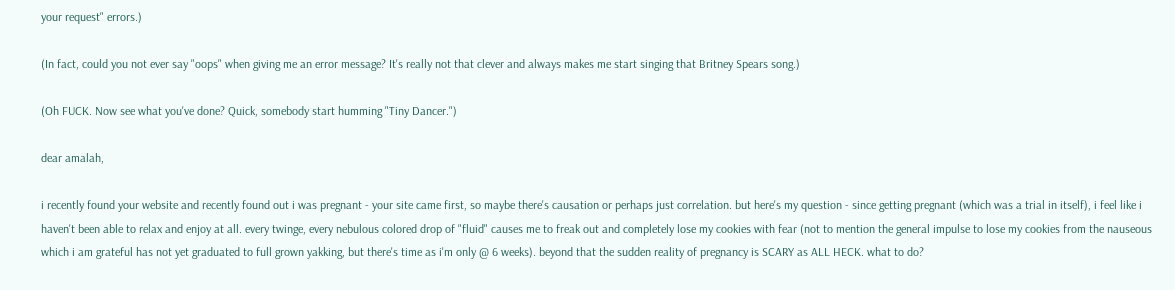your request" errors.)

(In fact, could you not ever say "oops" when giving me an error message? It's really not that clever and always makes me start singing that Britney Spears song.)

(Oh FUCK. Now see what you've done? Quick, somebody start humming "Tiny Dancer.")

dear amalah,

i recently found your website and recently found out i was pregnant - your site came first, so maybe there's causation or perhaps just correlation. but here's my question - since getting pregnant (which was a trial in itself), i feel like i haven't been able to relax and enjoy at all. every twinge, every nebulous colored drop of "fluid" causes me to freak out and completely lose my cookies with fear (not to mention the general impulse to lose my cookies from the nauseous which i am grateful has not yet graduated to full grown yakking, but there's time as i'm only @ 6 weeks). beyond that the sudden reality of pregnancy is SCARY as ALL HECK. what to do?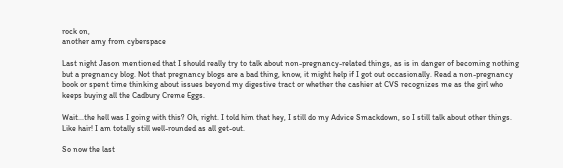rock on,
another amy from cyberspace

Last night Jason mentioned that I should really try to talk about non-pregnancy-related things, as is in danger of becoming nothing but a pregnancy blog. Not that pregnancy blogs are a bad thing, know, it might help if I got out occasionally. Read a non-pregnancy book or spent time thinking about issues beyond my digestive tract or whether the cashier at CVS recognizes me as the girl who keeps buying all the Cadbury Creme Eggs.

Wait...the hell was I going with this? Oh, right. I told him that hey, I still do my Advice Smackdown, so I still talk about other things. Like hair! I am totally still well-rounded as all get-out.

So now the last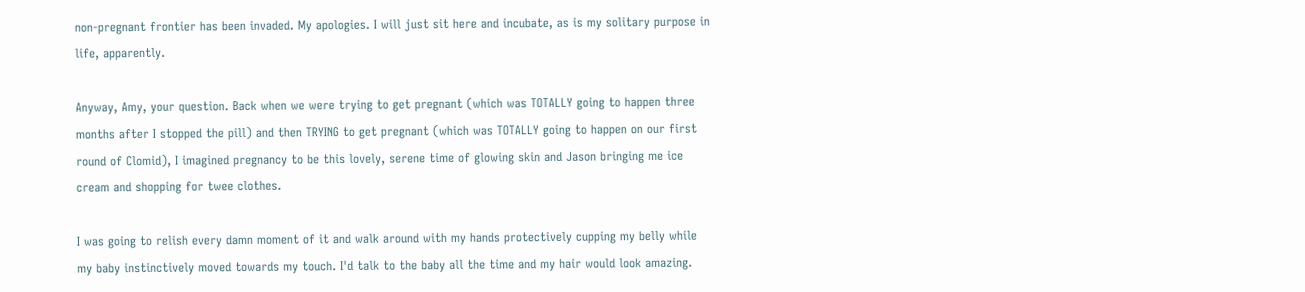non-pregnant frontier has been invaded. My apologies. I will just sit here and incubate, as is my solitary purpose in life, apparently.

Anyway, Amy, your question. Back when we were trying to get pregnant (which was TOTALLY going to happen three months after I stopped the pill) and then TRYING to get pregnant (which was TOTALLY going to happen on our first round of Clomid), I imagined pregnancy to be this lovely, serene time of glowing skin and Jason bringing me ice cream and shopping for twee clothes.

I was going to relish every damn moment of it and walk around with my hands protectively cupping my belly while my baby instinctively moved towards my touch. I'd talk to the baby all the time and my hair would look amazing.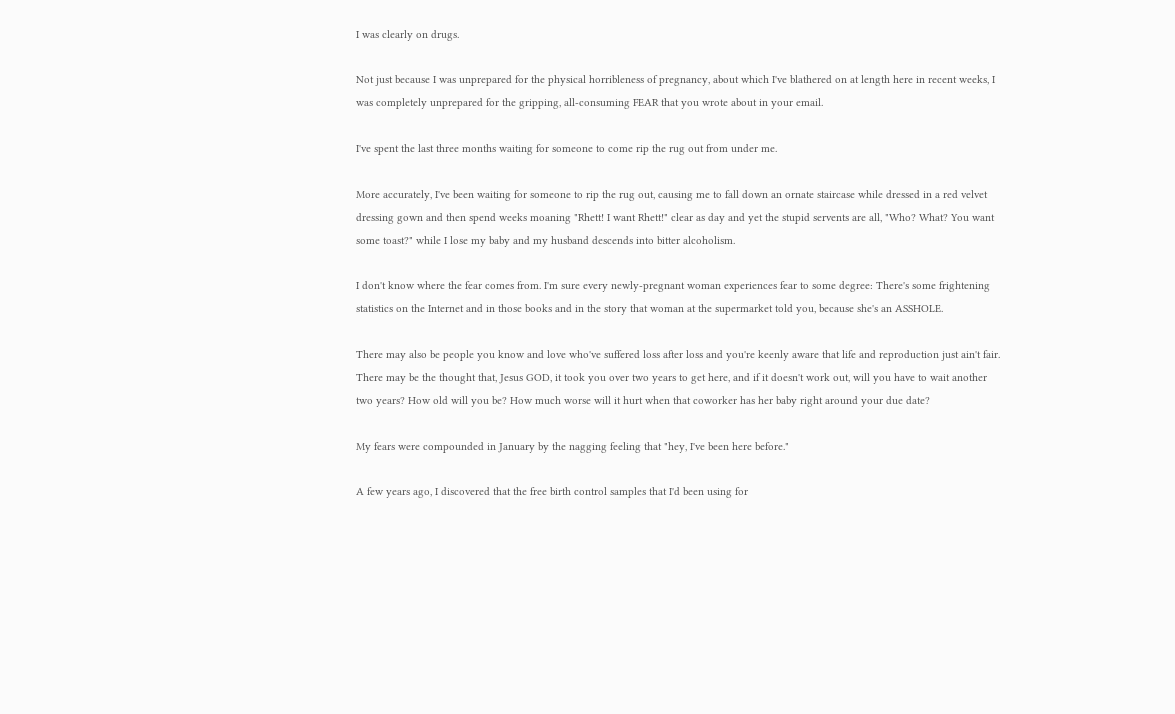I was clearly on drugs.

Not just because I was unprepared for the physical horribleness of pregnancy, about which I've blathered on at length here in recent weeks, I was completely unprepared for the gripping, all-consuming FEAR that you wrote about in your email.

I've spent the last three months waiting for someone to come rip the rug out from under me.

More accurately, I've been waiting for someone to rip the rug out, causing me to fall down an ornate staircase while dressed in a red velvet dressing gown and then spend weeks moaning "Rhett! I want Rhett!" clear as day and yet the stupid servents are all, "Who? What? You want some toast?" while I lose my baby and my husband descends into bitter alcoholism.

I don't know where the fear comes from. I'm sure every newly-pregnant woman experiences fear to some degree: There's some frightening statistics on the Internet and in those books and in the story that woman at the supermarket told you, because she's an ASSHOLE.

There may also be people you know and love who've suffered loss after loss and you're keenly aware that life and reproduction just ain't fair. There may be the thought that, Jesus GOD, it took you over two years to get here, and if it doesn't work out, will you have to wait another two years? How old will you be? How much worse will it hurt when that coworker has her baby right around your due date?

My fears were compounded in January by the nagging feeling that "hey, I've been here before."

A few years ago, I discovered that the free birth control samples that I'd been using for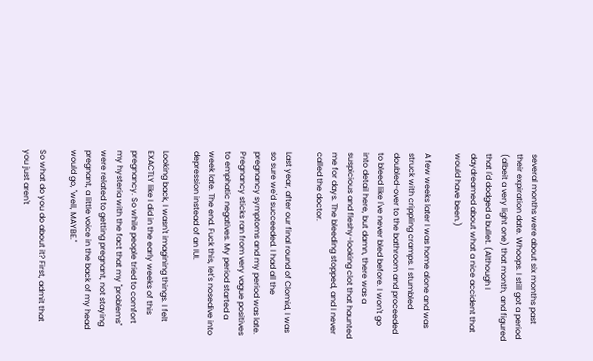several months were about six months past their expiration date. Whoops. I still got a period (albeit a very light one) that month, and figured that I'd dodged a bullet. (Although I daydreamed about what a nice accident that would have been.)

A few weeks later I was home alone and was struck with crippling cramps. I stumbled doubled-over to the bathroom and proceeded to bleed like I've never bled before. I won't go into detail here, but damn, there was a suspicious and fleshy-looking clot that haunted me for days. The bleeding stopped, and I never called the doctor.

Last year, after our final round of Clomid, I was so sure we'd succeeded. I had all the pregnancy symptoms and my period was late. Pregnancy sticks ran from very vague positives to emphatic negatives. My period started a week late. The end. Fuck this, let's nosedive into depression instead of an IUI.

Looking back, I wasn't imagining things. I felt EXACTLY like I did in the early weeks of this pregnancy. So while people tried to comfort my hysteria with the fact that my "problems" were related to getting pregnant, not staying pregnant, a little voice in the back of my head would go, "well, MAYBE."

So what do you do about it? First, admit that you just aren't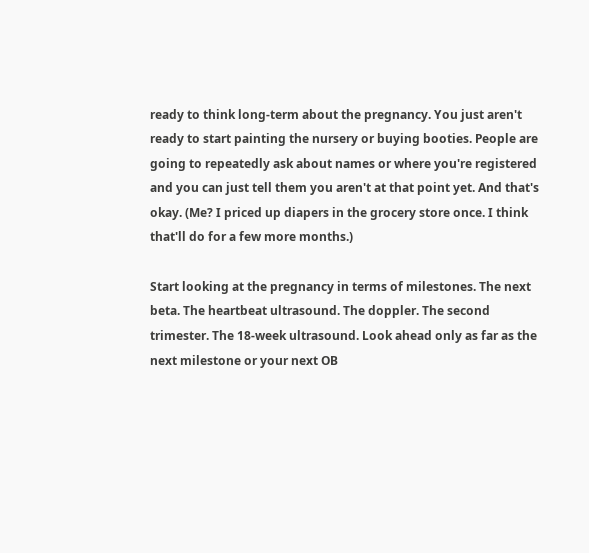ready to think long-term about the pregnancy. You just aren't ready to start painting the nursery or buying booties. People are going to repeatedly ask about names or where you're registered and you can just tell them you aren't at that point yet. And that's okay. (Me? I priced up diapers in the grocery store once. I think that'll do for a few more months.)

Start looking at the pregnancy in terms of milestones. The next beta. The heartbeat ultrasound. The doppler. The second trimester. The 18-week ultrasound. Look ahead only as far as the next milestone or your next OB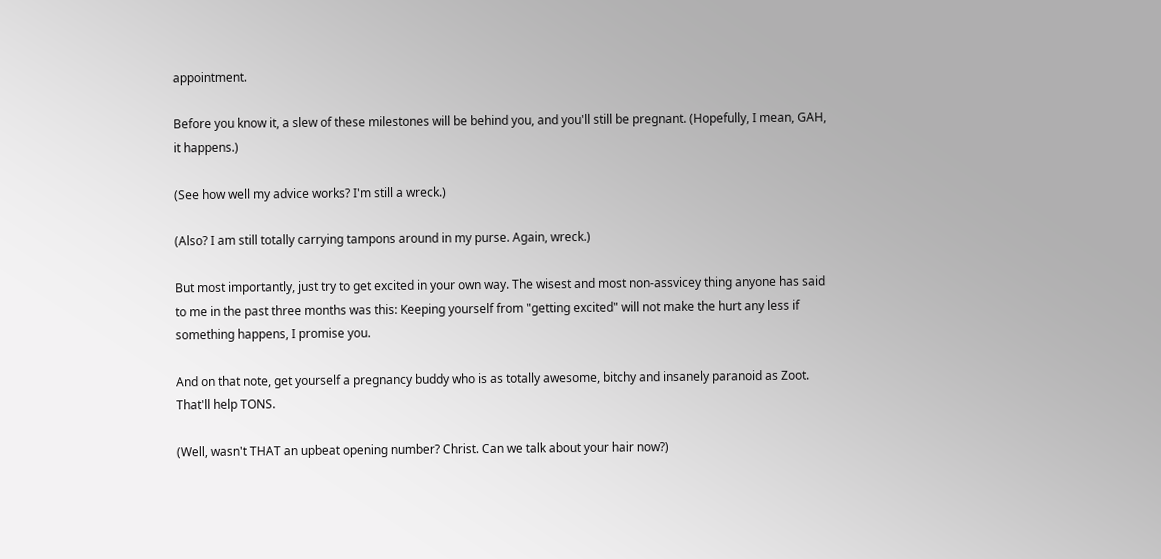appointment.

Before you know it, a slew of these milestones will be behind you, and you'll still be pregnant. (Hopefully, I mean, GAH, it happens.)

(See how well my advice works? I'm still a wreck.)

(Also? I am still totally carrying tampons around in my purse. Again, wreck.)

But most importantly, just try to get excited in your own way. The wisest and most non-assvicey thing anyone has said to me in the past three months was this: Keeping yourself from "getting excited" will not make the hurt any less if something happens, I promise you.

And on that note, get yourself a pregnancy buddy who is as totally awesome, bitchy and insanely paranoid as Zoot. That'll help TONS.

(Well, wasn't THAT an upbeat opening number? Christ. Can we talk about your hair now?)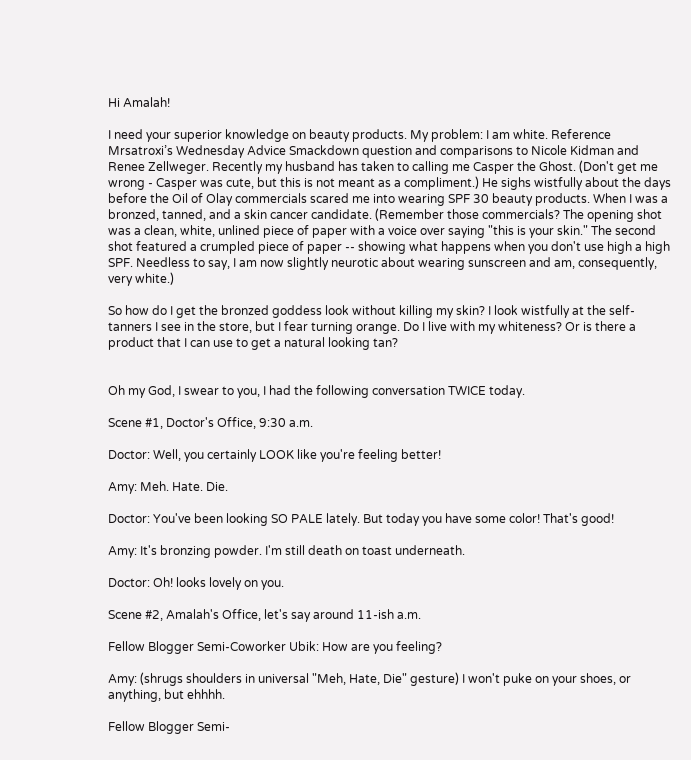Hi Amalah!

I need your superior knowledge on beauty products. My problem: I am white. Reference Mrsatroxi’s Wednesday Advice Smackdown question and comparisons to Nicole Kidman and Renee Zellweger. Recently my husband has taken to calling me Casper the Ghost. (Don't get me wrong - Casper was cute, but this is not meant as a compliment.) He sighs wistfully about the days before the Oil of Olay commercials scared me into wearing SPF 30 beauty products. When I was a bronzed, tanned, and a skin cancer candidate. (Remember those commercials? The opening shot was a clean, white, unlined piece of paper with a voice over saying "this is your skin." The second shot featured a crumpled piece of paper -- showing what happens when you don't use high a high SPF. Needless to say, I am now slightly neurotic about wearing sunscreen and am, consequently, very white.)

So how do I get the bronzed goddess look without killing my skin? I look wistfully at the self-tanners I see in the store, but I fear turning orange. Do I live with my whiteness? Or is there a product that I can use to get a natural looking tan?


Oh my God, I swear to you, I had the following conversation TWICE today.

Scene #1, Doctor's Office, 9:30 a.m.

Doctor: Well, you certainly LOOK like you're feeling better!

Amy: Meh. Hate. Die.

Doctor: You've been looking SO PALE lately. But today you have some color! That's good!

Amy: It's bronzing powder. I'm still death on toast underneath.

Doctor: Oh! looks lovely on you.

Scene #2, Amalah's Office, let's say around 11-ish a.m.

Fellow Blogger Semi-Coworker Ubik: How are you feeling?

Amy: (shrugs shoulders in universal "Meh, Hate, Die" gesture) I won't puke on your shoes, or anything, but ehhhh.

Fellow Blogger Semi-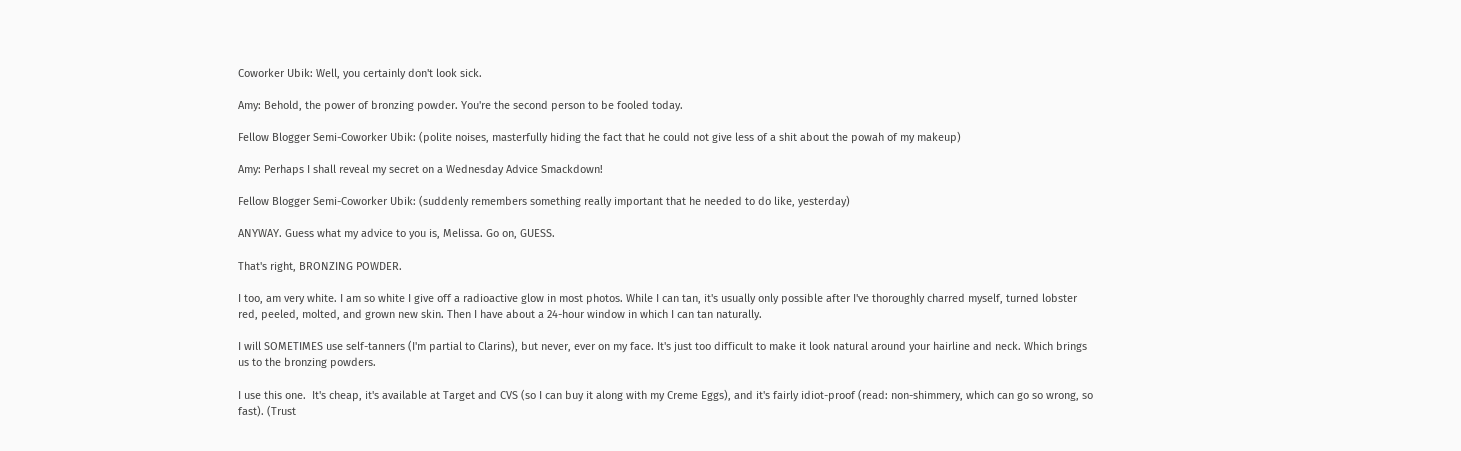Coworker Ubik: Well, you certainly don't look sick.

Amy: Behold, the power of bronzing powder. You're the second person to be fooled today.

Fellow Blogger Semi-Coworker Ubik: (polite noises, masterfully hiding the fact that he could not give less of a shit about the powah of my makeup)

Amy: Perhaps I shall reveal my secret on a Wednesday Advice Smackdown!

Fellow Blogger Semi-Coworker Ubik: (suddenly remembers something really important that he needed to do like, yesterday)

ANYWAY. Guess what my advice to you is, Melissa. Go on, GUESS.

That's right, BRONZING POWDER.

I too, am very white. I am so white I give off a radioactive glow in most photos. While I can tan, it's usually only possible after I've thoroughly charred myself, turned lobster red, peeled, molted, and grown new skin. Then I have about a 24-hour window in which I can tan naturally.

I will SOMETIMES use self-tanners (I'm partial to Clarins), but never, ever on my face. It's just too difficult to make it look natural around your hairline and neck. Which brings us to the bronzing powders.

I use this one.  It's cheap, it's available at Target and CVS (so I can buy it along with my Creme Eggs), and it's fairly idiot-proof (read: non-shimmery, which can go so wrong, so fast). (Trust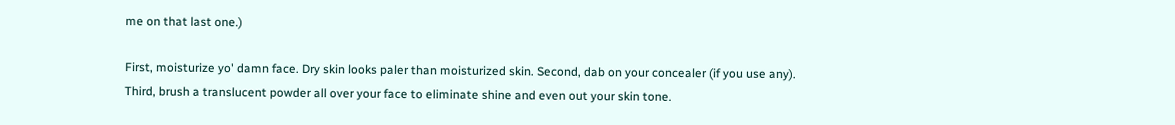me on that last one.)

First, moisturize yo' damn face. Dry skin looks paler than moisturized skin. Second, dab on your concealer (if you use any). Third, brush a translucent powder all over your face to eliminate shine and even out your skin tone.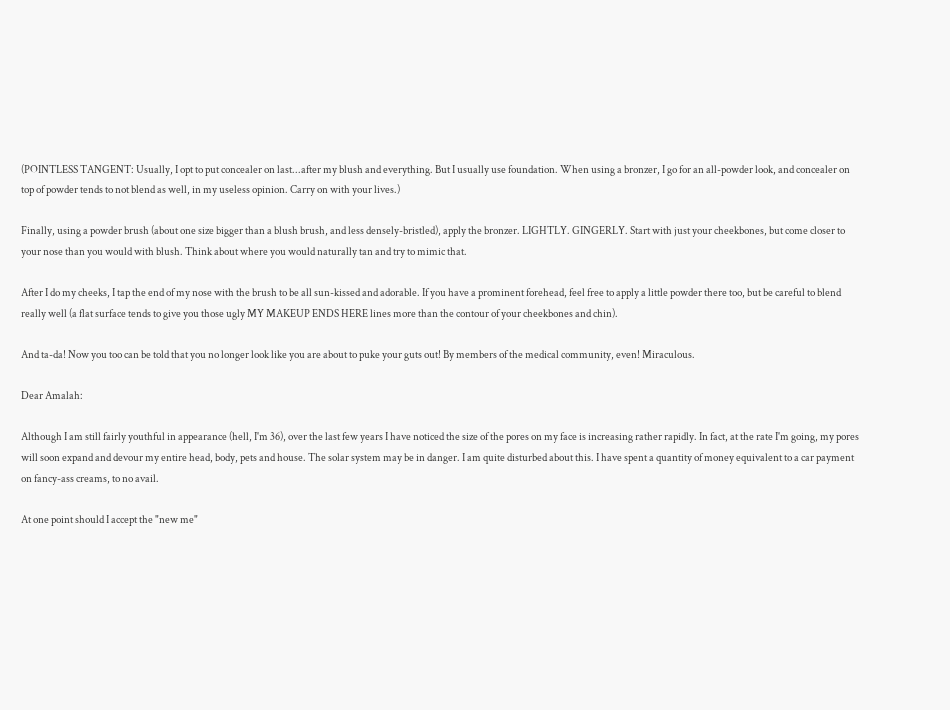(POINTLESS TANGENT: Usually, I opt to put concealer on last...after my blush and everything. But I usually use foundation. When using a bronzer, I go for an all-powder look, and concealer on top of powder tends to not blend as well, in my useless opinion. Carry on with your lives.)

Finally, using a powder brush (about one size bigger than a blush brush, and less densely-bristled), apply the bronzer. LIGHTLY. GINGERLY. Start with just your cheekbones, but come closer to your nose than you would with blush. Think about where you would naturally tan and try to mimic that.

After I do my cheeks, I tap the end of my nose with the brush to be all sun-kissed and adorable. If you have a prominent forehead, feel free to apply a little powder there too, but be careful to blend really well (a flat surface tends to give you those ugly MY MAKEUP ENDS HERE lines more than the contour of your cheekbones and chin).

And ta-da! Now you too can be told that you no longer look like you are about to puke your guts out! By members of the medical community, even! Miraculous.

Dear Amalah:

Although I am still fairly youthful in appearance (hell, I'm 36), over the last few years I have noticed the size of the pores on my face is increasing rather rapidly. In fact, at the rate I'm going, my pores will soon expand and devour my entire head, body, pets and house. The solar system may be in danger. I am quite disturbed about this. I have spent a quantity of money equivalent to a car payment on fancy-ass creams, to no avail.

At one point should I accept the "new me"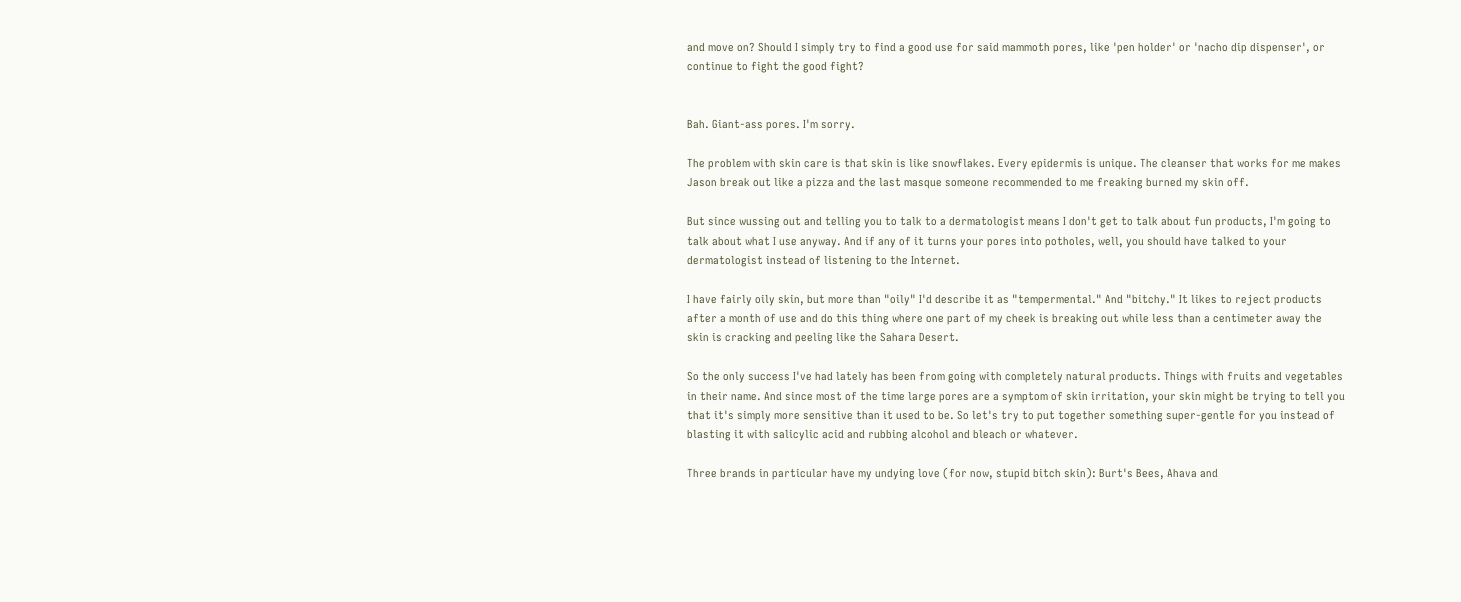and move on? Should I simply try to find a good use for said mammoth pores, like 'pen holder' or 'nacho dip dispenser', or continue to fight the good fight?


Bah. Giant-ass pores. I'm sorry.

The problem with skin care is that skin is like snowflakes. Every epidermis is unique. The cleanser that works for me makes Jason break out like a pizza and the last masque someone recommended to me freaking burned my skin off.

But since wussing out and telling you to talk to a dermatologist means I don't get to talk about fun products, I'm going to talk about what I use anyway. And if any of it turns your pores into potholes, well, you should have talked to your dermatologist instead of listening to the Internet.

I have fairly oily skin, but more than "oily" I'd describe it as "tempermental." And "bitchy." It likes to reject products after a month of use and do this thing where one part of my cheek is breaking out while less than a centimeter away the skin is cracking and peeling like the Sahara Desert.

So the only success I've had lately has been from going with completely natural products. Things with fruits and vegetables in their name. And since most of the time large pores are a symptom of skin irritation, your skin might be trying to tell you that it's simply more sensitive than it used to be. So let's try to put together something super-gentle for you instead of blasting it with salicylic acid and rubbing alcohol and bleach or whatever.

Three brands in particular have my undying love (for now, stupid bitch skin): Burt's Bees, Ahava and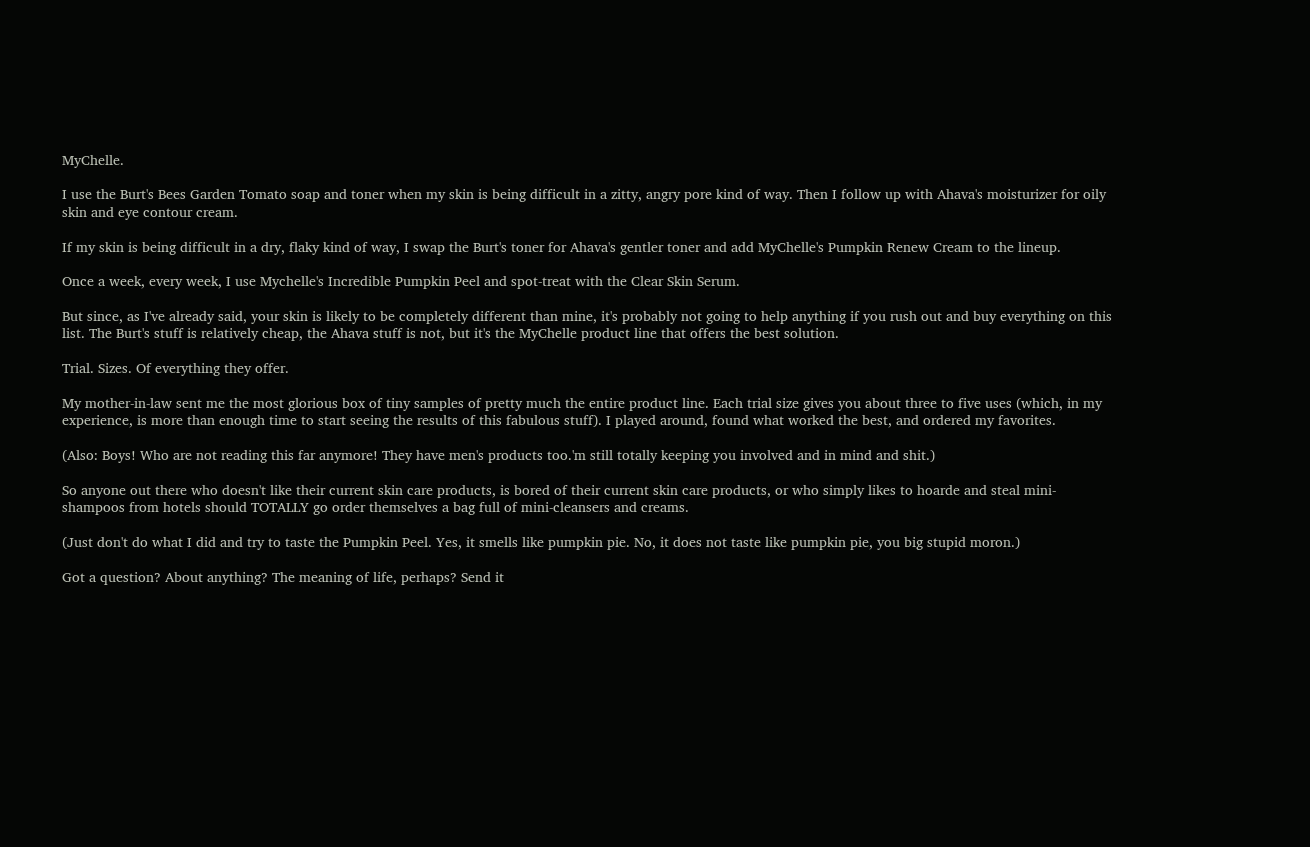MyChelle.

I use the Burt's Bees Garden Tomato soap and toner when my skin is being difficult in a zitty, angry pore kind of way. Then I follow up with Ahava's moisturizer for oily skin and eye contour cream.

If my skin is being difficult in a dry, flaky kind of way, I swap the Burt's toner for Ahava's gentler toner and add MyChelle's Pumpkin Renew Cream to the lineup.

Once a week, every week, I use Mychelle's Incredible Pumpkin Peel and spot-treat with the Clear Skin Serum.

But since, as I've already said, your skin is likely to be completely different than mine, it's probably not going to help anything if you rush out and buy everything on this list. The Burt's stuff is relatively cheap, the Ahava stuff is not, but it's the MyChelle product line that offers the best solution.

Trial. Sizes. Of everything they offer.

My mother-in-law sent me the most glorious box of tiny samples of pretty much the entire product line. Each trial size gives you about three to five uses (which, in my experience, is more than enough time to start seeing the results of this fabulous stuff). I played around, found what worked the best, and ordered my favorites.

(Also: Boys! Who are not reading this far anymore! They have men's products too.'m still totally keeping you involved and in mind and shit.)

So anyone out there who doesn't like their current skin care products, is bored of their current skin care products, or who simply likes to hoarde and steal mini-shampoos from hotels should TOTALLY go order themselves a bag full of mini-cleansers and creams.

(Just don't do what I did and try to taste the Pumpkin Peel. Yes, it smells like pumpkin pie. No, it does not taste like pumpkin pie, you big stupid moron.)

Got a question? About anything? The meaning of life, perhaps? Send it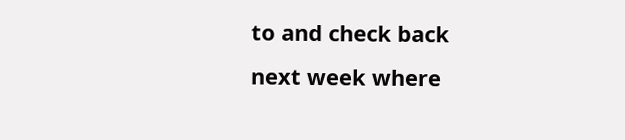to and check back next week where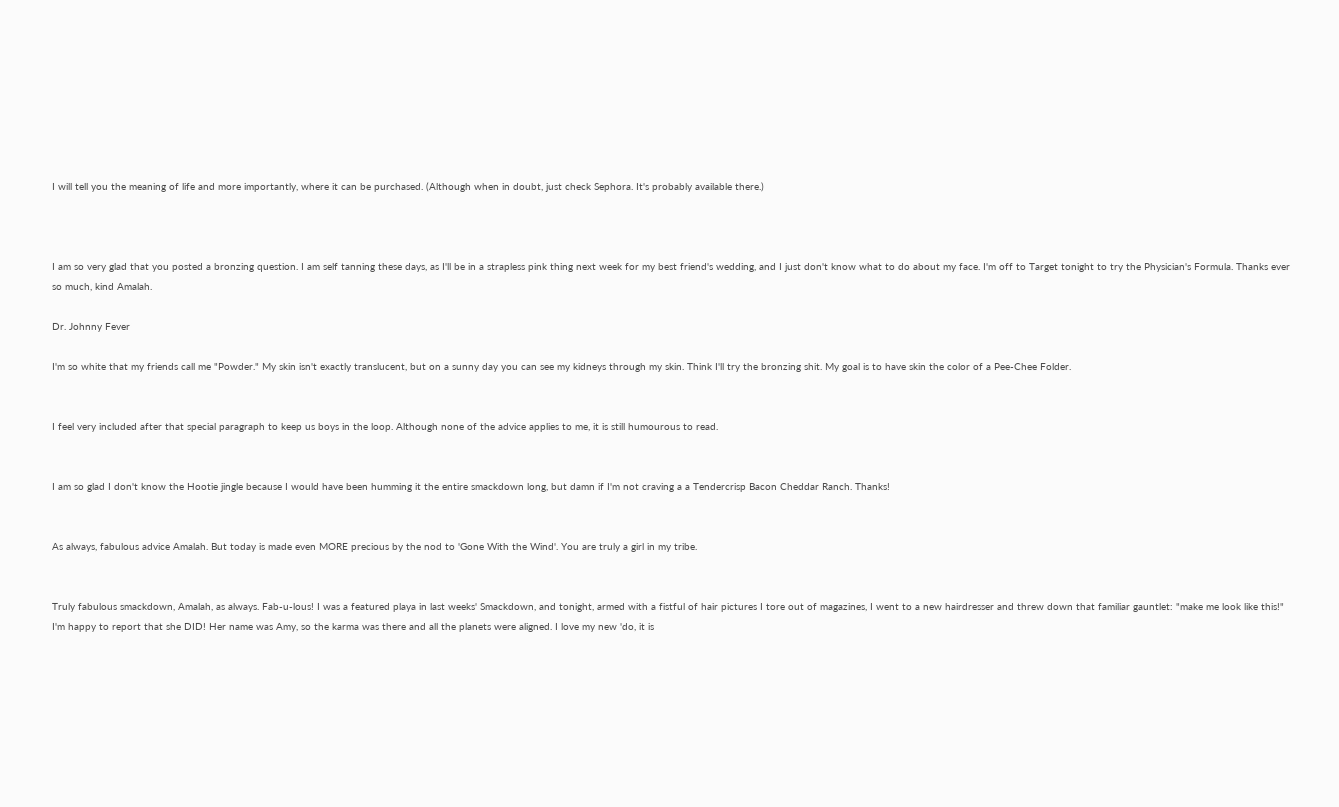I will tell you the meaning of life and more importantly, where it can be purchased. (Although when in doubt, just check Sephora. It's probably available there.)



I am so very glad that you posted a bronzing question. I am self tanning these days, as I'll be in a strapless pink thing next week for my best friend's wedding, and I just don't know what to do about my face. I'm off to Target tonight to try the Physician's Formula. Thanks ever so much, kind Amalah.

Dr. Johnny Fever

I'm so white that my friends call me "Powder." My skin isn't exactly translucent, but on a sunny day you can see my kidneys through my skin. Think I'll try the bronzing shit. My goal is to have skin the color of a Pee-Chee Folder.


I feel very included after that special paragraph to keep us boys in the loop. Although none of the advice applies to me, it is still humourous to read.


I am so glad I don't know the Hootie jingle because I would have been humming it the entire smackdown long, but damn if I'm not craving a a Tendercrisp Bacon Cheddar Ranch. Thanks!


As always, fabulous advice Amalah. But today is made even MORE precious by the nod to 'Gone With the Wind'. You are truly a girl in my tribe.


Truly fabulous smackdown, Amalah, as always. Fab-u-lous! I was a featured playa in last weeks' Smackdown, and tonight, armed with a fistful of hair pictures I tore out of magazines, I went to a new hairdresser and threw down that familiar gauntlet: "make me look like this!" I'm happy to report that she DID! Her name was Amy, so the karma was there and all the planets were aligned. I love my new 'do, it is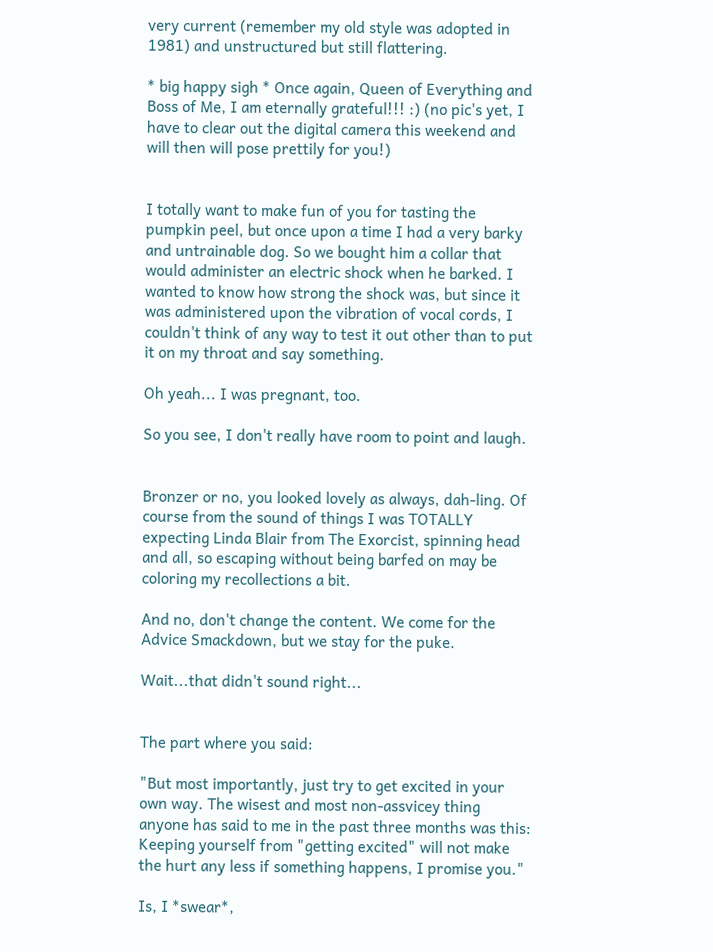very current (remember my old style was adopted in 1981) and unstructured but still flattering.

* big happy sigh * Once again, Queen of Everything and Boss of Me, I am eternally grateful!!! :) (no pic's yet, I have to clear out the digital camera this weekend and will then will pose prettily for you!)


I totally want to make fun of you for tasting the pumpkin peel, but once upon a time I had a very barky and untrainable dog. So we bought him a collar that would administer an electric shock when he barked. I wanted to know how strong the shock was, but since it was administered upon the vibration of vocal cords, I couldn't think of any way to test it out other than to put it on my throat and say something.

Oh yeah... I was pregnant, too.

So you see, I don't really have room to point and laugh.


Bronzer or no, you looked lovely as always, dah-ling. Of course from the sound of things I was TOTALLY expecting Linda Blair from The Exorcist, spinning head and all, so escaping without being barfed on may be coloring my recollections a bit.

And no, don't change the content. We come for the Advice Smackdown, but we stay for the puke.

Wait...that didn't sound right...


The part where you said:

"But most importantly, just try to get excited in your own way. The wisest and most non-assvicey thing anyone has said to me in the past three months was this: Keeping yourself from "getting excited" will not make the hurt any less if something happens, I promise you."

Is, I *swear*,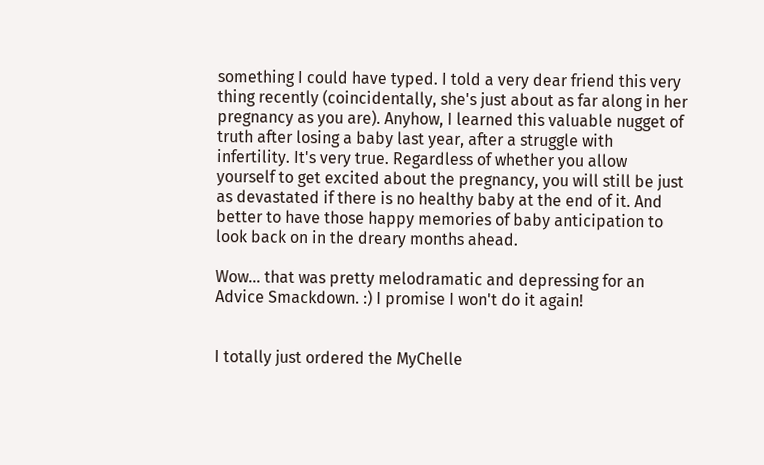something I could have typed. I told a very dear friend this very thing recently (coincidentally, she's just about as far along in her pregnancy as you are). Anyhow, I learned this valuable nugget of truth after losing a baby last year, after a struggle with infertility. It's very true. Regardless of whether you allow yourself to get excited about the pregnancy, you will still be just as devastated if there is no healthy baby at the end of it. And better to have those happy memories of baby anticipation to look back on in the dreary months ahead.

Wow... that was pretty melodramatic and depressing for an Advice Smackdown. :) I promise I won't do it again!


I totally just ordered the MyChelle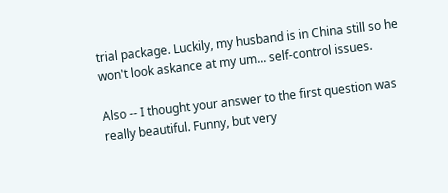trial package. Luckily, my husband is in China still so he won't look askance at my um... self-control issues.

Also -- I thought your answer to the first question was really beautiful. Funny, but very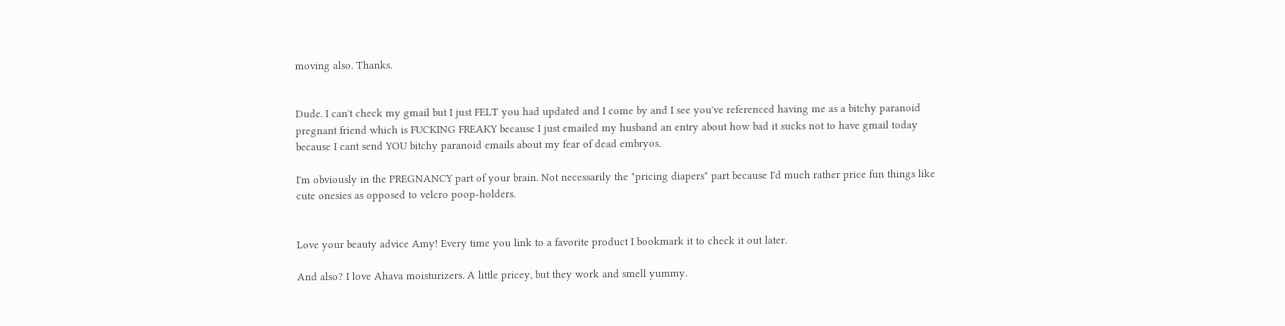moving also. Thanks.


Dude. I can't check my gmail but I just FELT you had updated and I come by and I see you've referenced having me as a bitchy paranoid pregnant friend which is FUCKING FREAKY because I just emailed my husband an entry about how bad it sucks not to have gmail today because I cant send YOU bitchy paranoid emails about my fear of dead embryos.

I'm obviously in the PREGNANCY part of your brain. Not necessarily the "pricing diapers" part because I'd much rather price fun things like cute onesies as opposed to velcro poop-holders.


Love your beauty advice Amy! Every time you link to a favorite product I bookmark it to check it out later.

And also? I love Ahava moisturizers. A little pricey, but they work and smell yummy.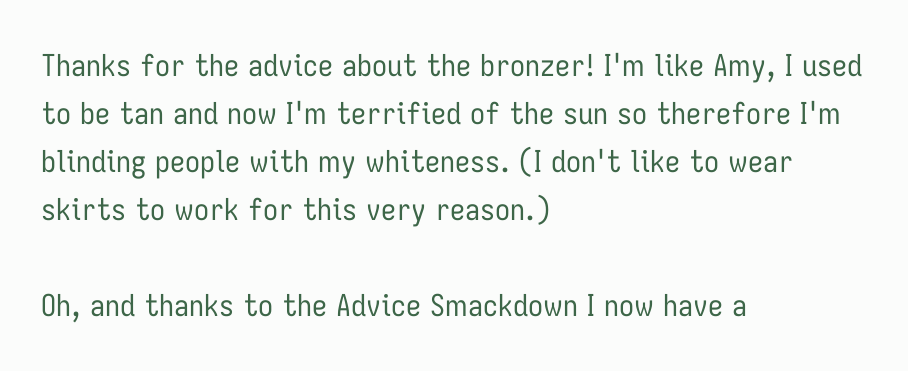Thanks for the advice about the bronzer! I'm like Amy, I used to be tan and now I'm terrified of the sun so therefore I'm blinding people with my whiteness. (I don't like to wear skirts to work for this very reason.)

Oh, and thanks to the Advice Smackdown I now have a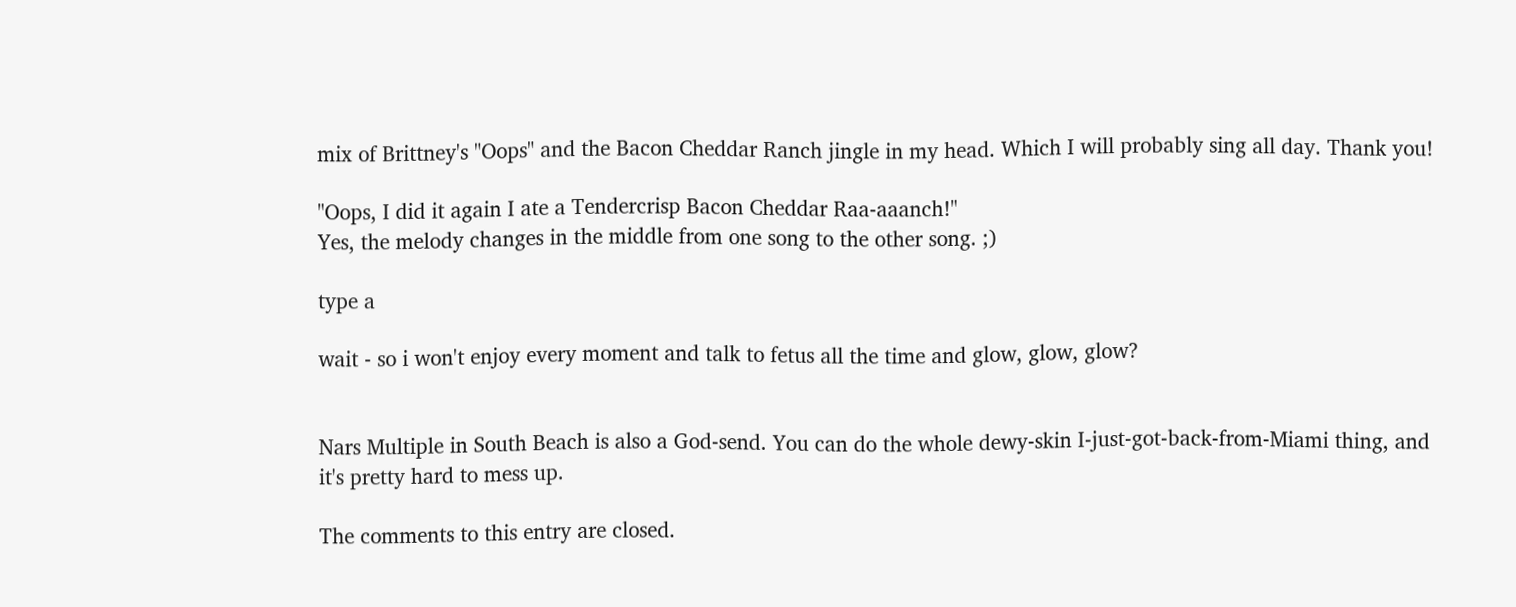mix of Brittney's "Oops" and the Bacon Cheddar Ranch jingle in my head. Which I will probably sing all day. Thank you!

"Oops, I did it again I ate a Tendercrisp Bacon Cheddar Raa-aaanch!"
Yes, the melody changes in the middle from one song to the other song. ;)

type a

wait - so i won't enjoy every moment and talk to fetus all the time and glow, glow, glow?


Nars Multiple in South Beach is also a God-send. You can do the whole dewy-skin I-just-got-back-from-Miami thing, and it's pretty hard to mess up.

The comments to this entry are closed.